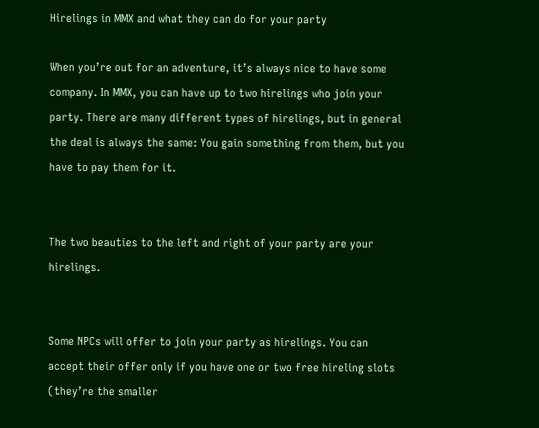Hirelings in MMX and what they can do for your party

When you’re out for an adventure, it’s always nice to have some company. In MMX, you can have up to two hirelings who join your party. There are many different types of hirelings, but in general the deal is always the same: You gain something from them, but you have to pay them for it.


The two beauties to the left and right of your party are your hirelings.


Some NPCs will offer to join your party as hirelings. You can accept their offer only if you have one or two free hireling slots (they’re the smaller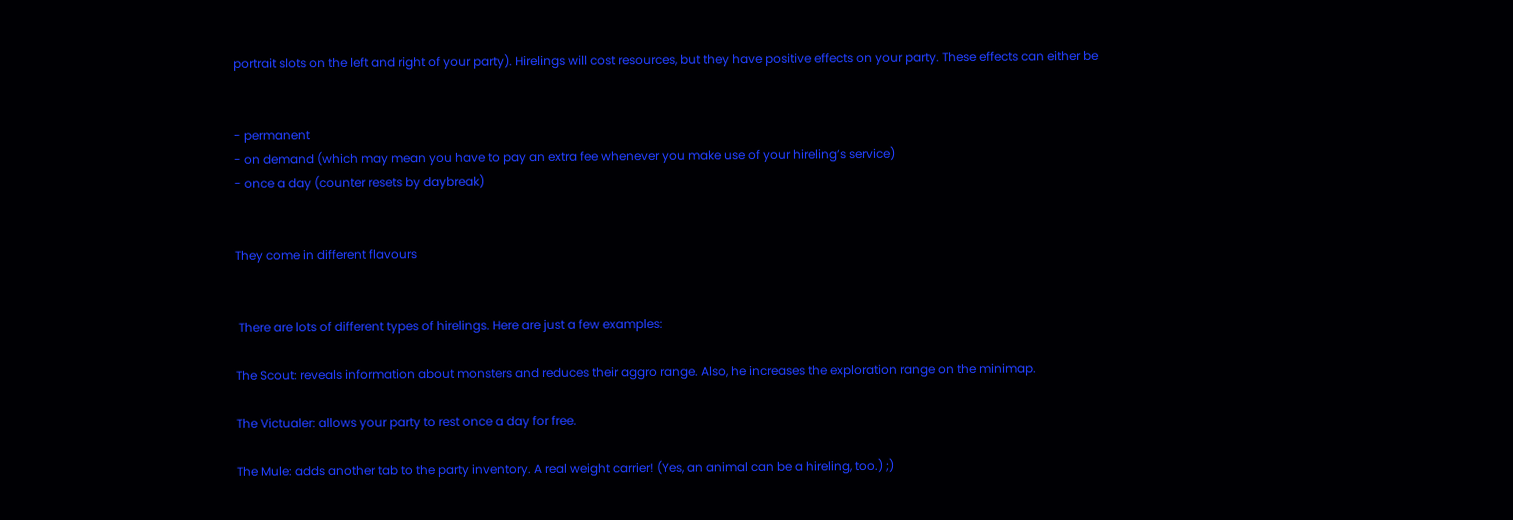portrait slots on the left and right of your party). Hirelings will cost resources, but they have positive effects on your party. These effects can either be


- permanent
- on demand (which may mean you have to pay an extra fee whenever you make use of your hireling’s service)
- once a day (counter resets by daybreak)


They come in different flavours


 There are lots of different types of hirelings. Here are just a few examples:

The Scout: reveals information about monsters and reduces their aggro range. Also, he increases the exploration range on the minimap.

The Victualer: allows your party to rest once a day for free.

The Mule: adds another tab to the party inventory. A real weight carrier! (Yes, an animal can be a hireling, too.) ;)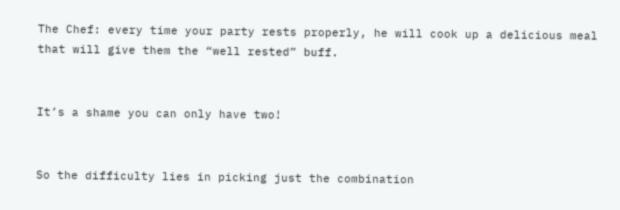The Chef: every time your party rests properly, he will cook up a delicious meal that will give them the “well rested” buff.


It’s a shame you can only have two!


So the difficulty lies in picking just the combination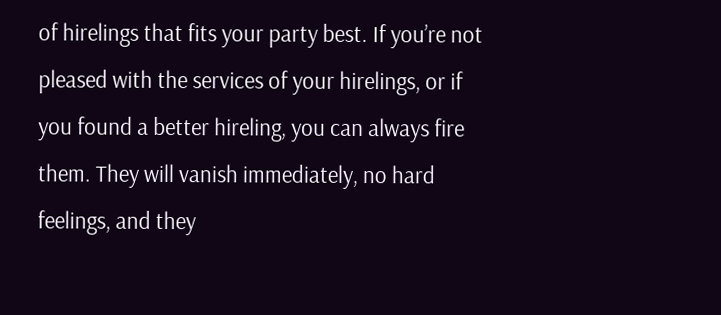of hirelings that fits your party best. If you’re not pleased with the services of your hirelings, or if you found a better hireling, you can always fire them. They will vanish immediately, no hard feelings, and they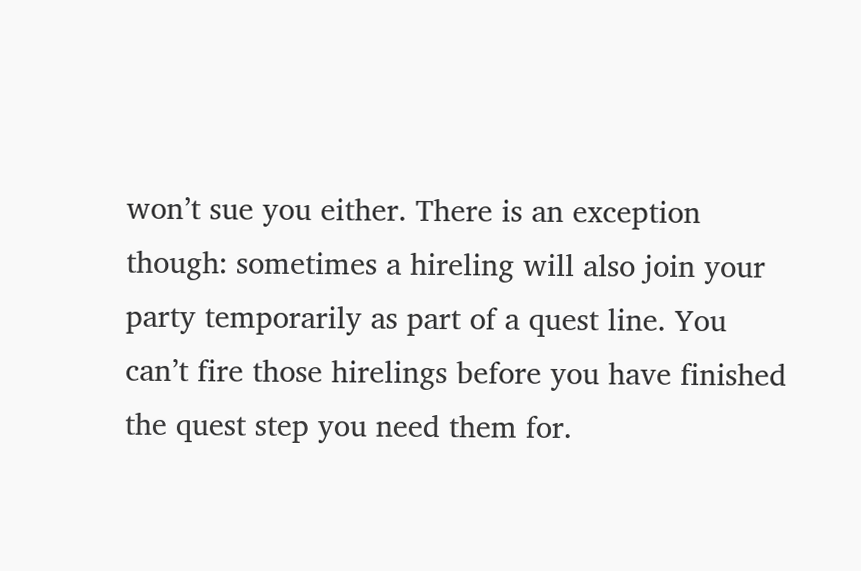won’t sue you either. There is an exception though: sometimes a hireling will also join your party temporarily as part of a quest line. You can’t fire those hirelings before you have finished the quest step you need them for.